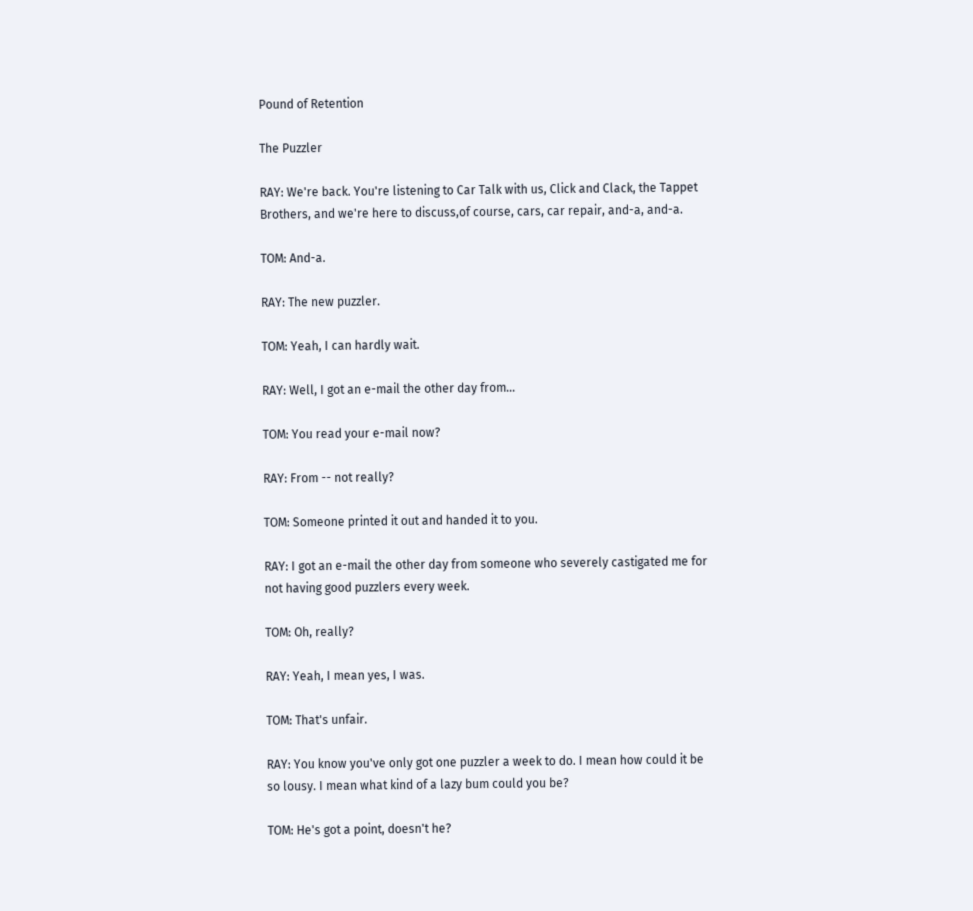Pound of Retention

The Puzzler

RAY: We're back. You're listening to Car Talk with us, Click and Clack, the Tappet Brothers, and we're here to discuss,of course, cars, car repair, and-a, and-a.

TOM: And-a.

RAY: The new puzzler.

TOM: Yeah, I can hardly wait.

RAY: Well, I got an e-mail the other day from...

TOM: You read your e-mail now?

RAY: From -- not really?

TOM: Someone printed it out and handed it to you.

RAY: I got an e-mail the other day from someone who severely castigated me for not having good puzzlers every week.

TOM: Oh, really?

RAY: Yeah, I mean yes, I was.

TOM: That's unfair.

RAY: You know you've only got one puzzler a week to do. I mean how could it be so lousy. I mean what kind of a lazy bum could you be?

TOM: He's got a point, doesn't he?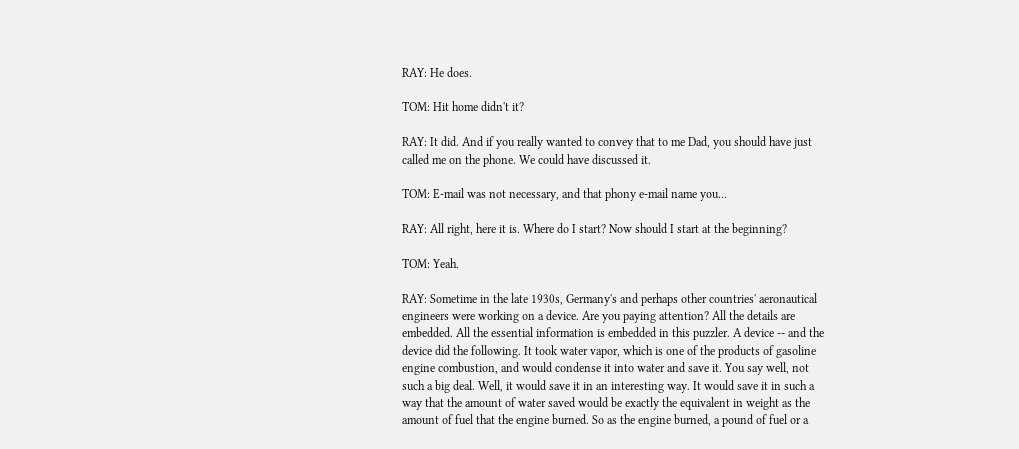RAY: He does.

TOM: Hit home didn't it?

RAY: It did. And if you really wanted to convey that to me Dad, you should have just called me on the phone. We could have discussed it.

TOM: E-mail was not necessary, and that phony e-mail name you...

RAY: All right, here it is. Where do I start? Now should I start at the beginning?

TOM: Yeah.

RAY: Sometime in the late 1930s, Germany's and perhaps other countries' aeronautical engineers were working on a device. Are you paying attention? All the details are embedded. All the essential information is embedded in this puzzler. A device -- and the device did the following. It took water vapor, which is one of the products of gasoline engine combustion, and would condense it into water and save it. You say well, not such a big deal. Well, it would save it in an interesting way. It would save it in such a way that the amount of water saved would be exactly the equivalent in weight as the amount of fuel that the engine burned. So as the engine burned, a pound of fuel or a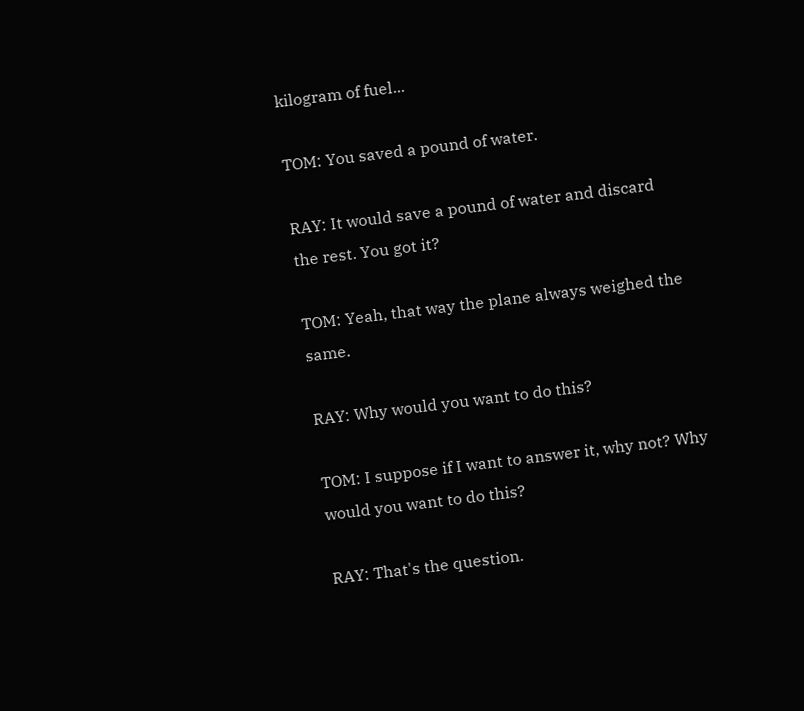kilogram of fuel...

TOM: You saved a pound of water.

RAY: It would save a pound of water and discard the rest. You got it?

TOM: Yeah, that way the plane always weighed the same.

RAY: Why would you want to do this?

TOM: I suppose if I want to answer it, why not? Why would you want to do this?

RAY: That's the question.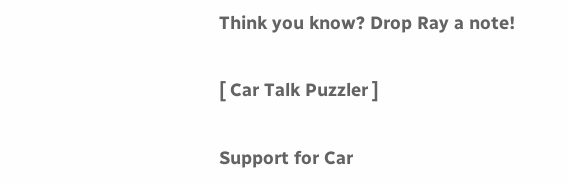Think you know? Drop Ray a note!

[ Car Talk Puzzler ]

Support for Car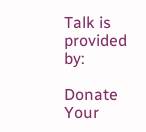Talk is provided by:

Donate Your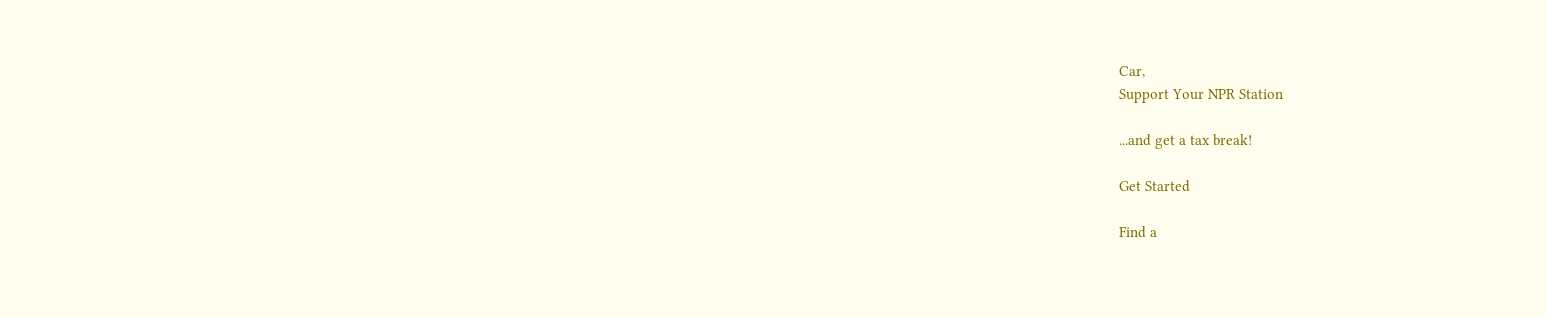Car,
Support Your NPR Station

...and get a tax break!

Get Started

Find a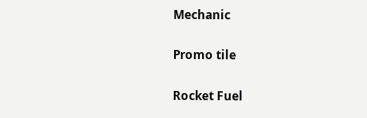Mechanic

Promo tile

Rocket Fuel